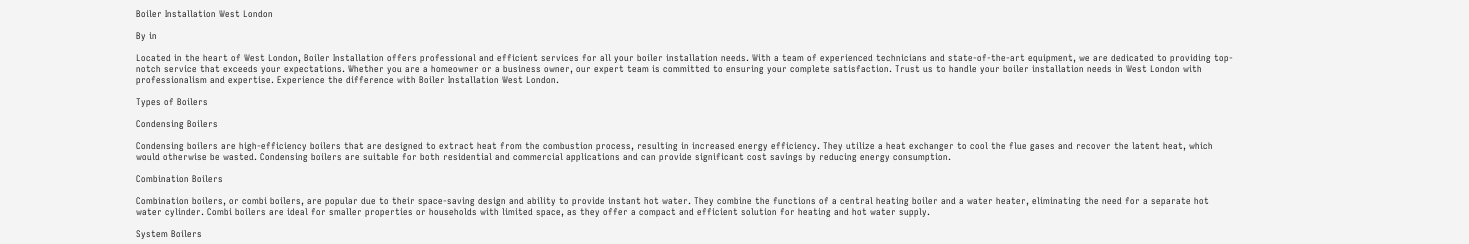Boiler Installation West London

By in

Located in the heart of West London, Boiler Installation offers professional and efficient services for all your boiler installation needs. With a team of experienced technicians and state-of-the-art equipment, we are dedicated to providing top-notch service that exceeds your expectations. Whether you are a homeowner or a business owner, our expert team is committed to ensuring your complete satisfaction. Trust us to handle your boiler installation needs in West London with professionalism and expertise. Experience the difference with Boiler Installation West London.

Types of Boilers

Condensing Boilers

Condensing boilers are high-efficiency boilers that are designed to extract heat from the combustion process, resulting in increased energy efficiency. They utilize a heat exchanger to cool the flue gases and recover the latent heat, which would otherwise be wasted. Condensing boilers are suitable for both residential and commercial applications and can provide significant cost savings by reducing energy consumption.

Combination Boilers

Combination boilers, or combi boilers, are popular due to their space-saving design and ability to provide instant hot water. They combine the functions of a central heating boiler and a water heater, eliminating the need for a separate hot water cylinder. Combi boilers are ideal for smaller properties or households with limited space, as they offer a compact and efficient solution for heating and hot water supply.

System Boilers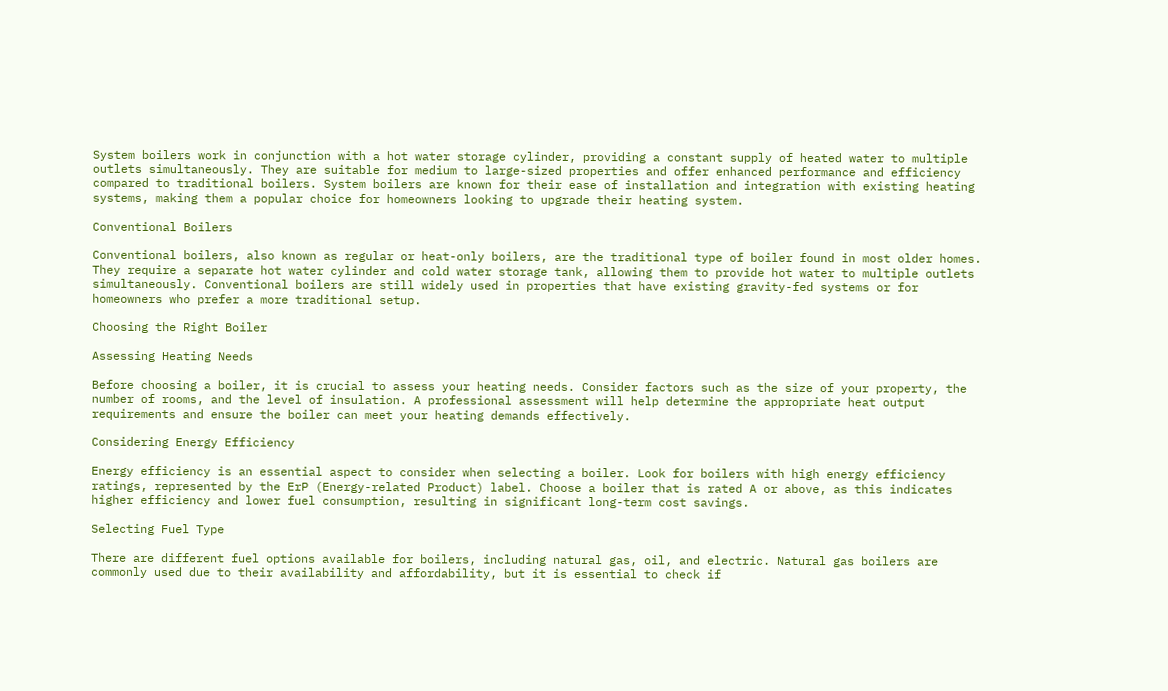System boilers work in conjunction with a hot water storage cylinder, providing a constant supply of heated water to multiple outlets simultaneously. They are suitable for medium to large-sized properties and offer enhanced performance and efficiency compared to traditional boilers. System boilers are known for their ease of installation and integration with existing heating systems, making them a popular choice for homeowners looking to upgrade their heating system.

Conventional Boilers

Conventional boilers, also known as regular or heat-only boilers, are the traditional type of boiler found in most older homes. They require a separate hot water cylinder and cold water storage tank, allowing them to provide hot water to multiple outlets simultaneously. Conventional boilers are still widely used in properties that have existing gravity-fed systems or for homeowners who prefer a more traditional setup.

Choosing the Right Boiler

Assessing Heating Needs

Before choosing a boiler, it is crucial to assess your heating needs. Consider factors such as the size of your property, the number of rooms, and the level of insulation. A professional assessment will help determine the appropriate heat output requirements and ensure the boiler can meet your heating demands effectively.

Considering Energy Efficiency

Energy efficiency is an essential aspect to consider when selecting a boiler. Look for boilers with high energy efficiency ratings, represented by the ErP (Energy-related Product) label. Choose a boiler that is rated A or above, as this indicates higher efficiency and lower fuel consumption, resulting in significant long-term cost savings.

Selecting Fuel Type

There are different fuel options available for boilers, including natural gas, oil, and electric. Natural gas boilers are commonly used due to their availability and affordability, but it is essential to check if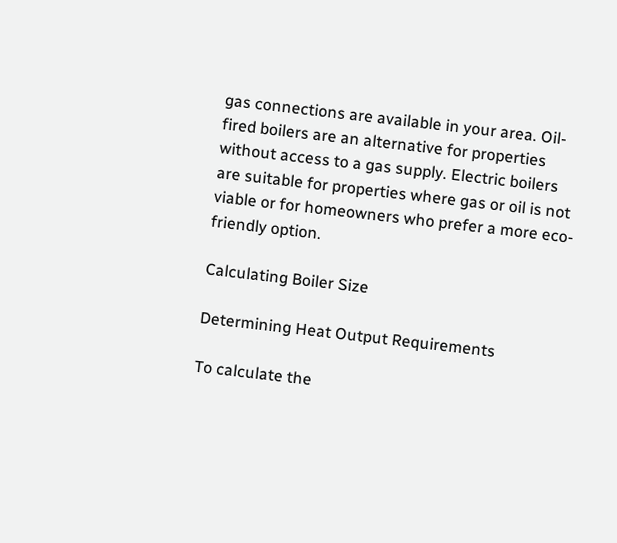gas connections are available in your area. Oil-fired boilers are an alternative for properties without access to a gas supply. Electric boilers are suitable for properties where gas or oil is not viable or for homeowners who prefer a more eco-friendly option.

Calculating Boiler Size

Determining Heat Output Requirements

To calculate the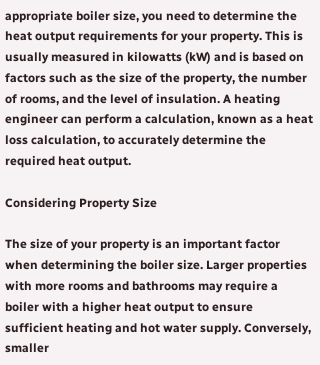appropriate boiler size, you need to determine the heat output requirements for your property. This is usually measured in kilowatts (kW) and is based on factors such as the size of the property, the number of rooms, and the level of insulation. A heating engineer can perform a calculation, known as a heat loss calculation, to accurately determine the required heat output.

Considering Property Size

The size of your property is an important factor when determining the boiler size. Larger properties with more rooms and bathrooms may require a boiler with a higher heat output to ensure sufficient heating and hot water supply. Conversely, smaller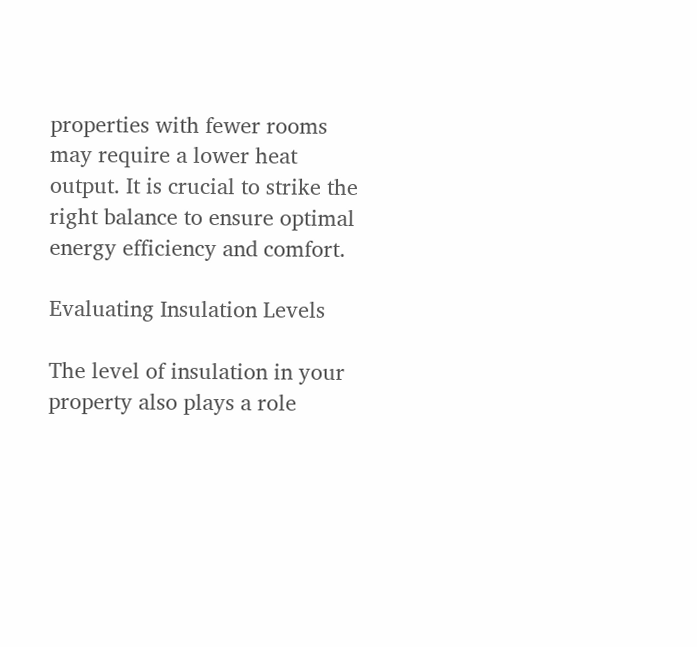properties with fewer rooms may require a lower heat output. It is crucial to strike the right balance to ensure optimal energy efficiency and comfort.

Evaluating Insulation Levels

The level of insulation in your property also plays a role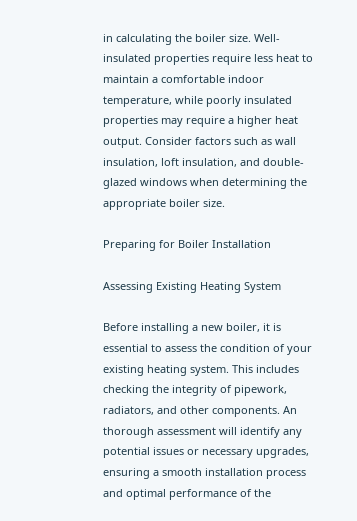in calculating the boiler size. Well-insulated properties require less heat to maintain a comfortable indoor temperature, while poorly insulated properties may require a higher heat output. Consider factors such as wall insulation, loft insulation, and double-glazed windows when determining the appropriate boiler size.

Preparing for Boiler Installation

Assessing Existing Heating System

Before installing a new boiler, it is essential to assess the condition of your existing heating system. This includes checking the integrity of pipework, radiators, and other components. An thorough assessment will identify any potential issues or necessary upgrades, ensuring a smooth installation process and optimal performance of the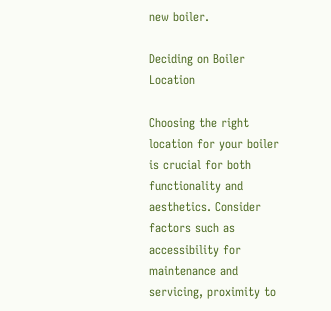new boiler.

Deciding on Boiler Location

Choosing the right location for your boiler is crucial for both functionality and aesthetics. Consider factors such as accessibility for maintenance and servicing, proximity to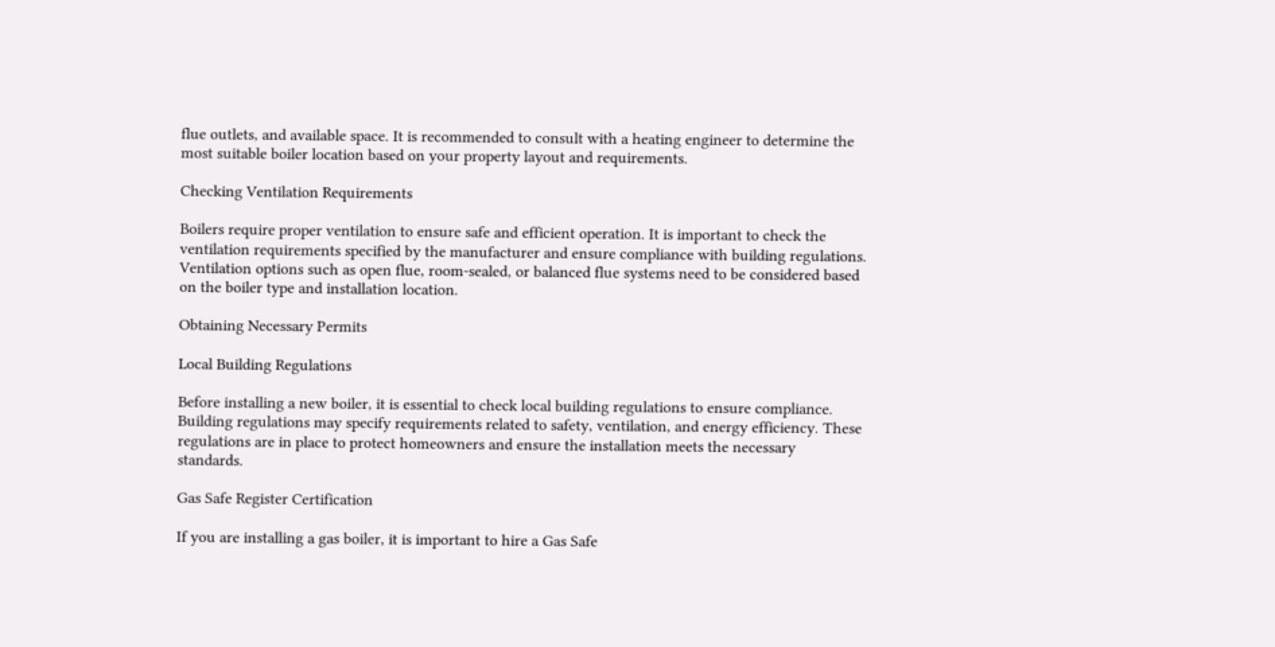flue outlets, and available space. It is recommended to consult with a heating engineer to determine the most suitable boiler location based on your property layout and requirements.

Checking Ventilation Requirements

Boilers require proper ventilation to ensure safe and efficient operation. It is important to check the ventilation requirements specified by the manufacturer and ensure compliance with building regulations. Ventilation options such as open flue, room-sealed, or balanced flue systems need to be considered based on the boiler type and installation location.

Obtaining Necessary Permits

Local Building Regulations

Before installing a new boiler, it is essential to check local building regulations to ensure compliance. Building regulations may specify requirements related to safety, ventilation, and energy efficiency. These regulations are in place to protect homeowners and ensure the installation meets the necessary standards.

Gas Safe Register Certification

If you are installing a gas boiler, it is important to hire a Gas Safe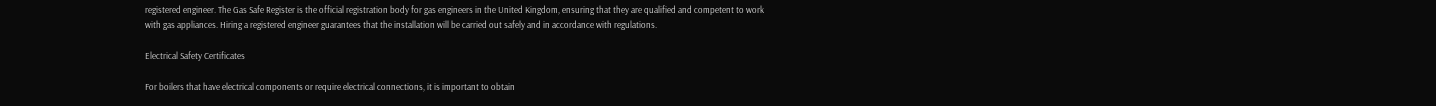registered engineer. The Gas Safe Register is the official registration body for gas engineers in the United Kingdom, ensuring that they are qualified and competent to work with gas appliances. Hiring a registered engineer guarantees that the installation will be carried out safely and in accordance with regulations.

Electrical Safety Certificates

For boilers that have electrical components or require electrical connections, it is important to obtain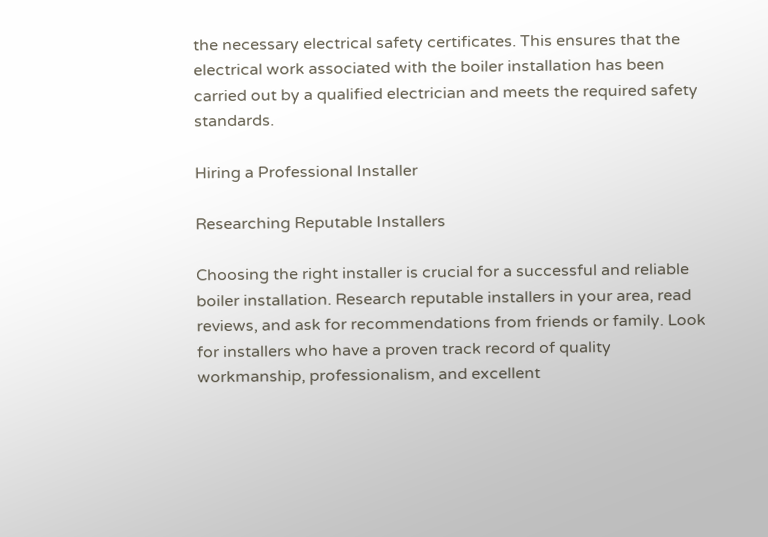the necessary electrical safety certificates. This ensures that the electrical work associated with the boiler installation has been carried out by a qualified electrician and meets the required safety standards.

Hiring a Professional Installer

Researching Reputable Installers

Choosing the right installer is crucial for a successful and reliable boiler installation. Research reputable installers in your area, read reviews, and ask for recommendations from friends or family. Look for installers who have a proven track record of quality workmanship, professionalism, and excellent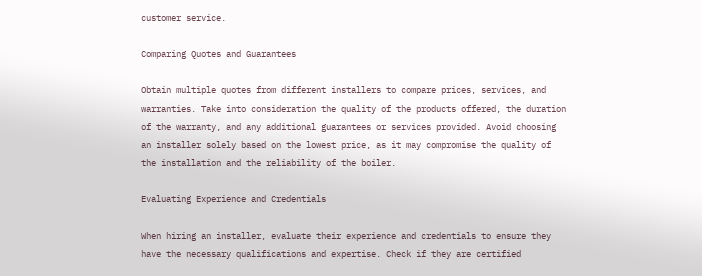customer service.

Comparing Quotes and Guarantees

Obtain multiple quotes from different installers to compare prices, services, and warranties. Take into consideration the quality of the products offered, the duration of the warranty, and any additional guarantees or services provided. Avoid choosing an installer solely based on the lowest price, as it may compromise the quality of the installation and the reliability of the boiler.

Evaluating Experience and Credentials

When hiring an installer, evaluate their experience and credentials to ensure they have the necessary qualifications and expertise. Check if they are certified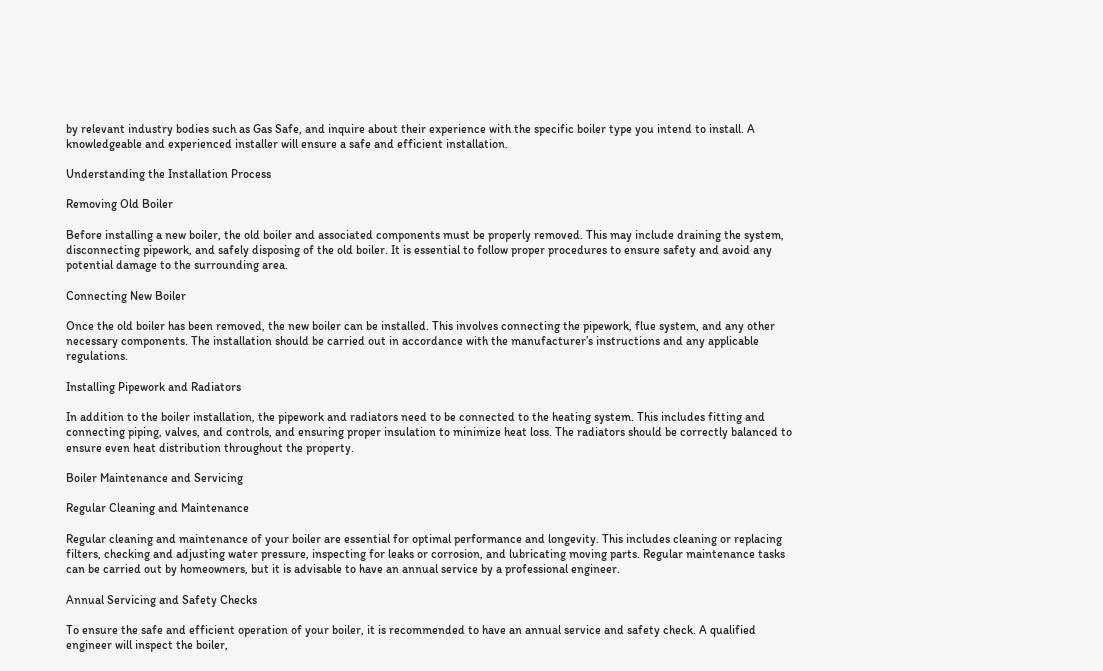by relevant industry bodies such as Gas Safe, and inquire about their experience with the specific boiler type you intend to install. A knowledgeable and experienced installer will ensure a safe and efficient installation.

Understanding the Installation Process

Removing Old Boiler

Before installing a new boiler, the old boiler and associated components must be properly removed. This may include draining the system, disconnecting pipework, and safely disposing of the old boiler. It is essential to follow proper procedures to ensure safety and avoid any potential damage to the surrounding area.

Connecting New Boiler

Once the old boiler has been removed, the new boiler can be installed. This involves connecting the pipework, flue system, and any other necessary components. The installation should be carried out in accordance with the manufacturer’s instructions and any applicable regulations.

Installing Pipework and Radiators

In addition to the boiler installation, the pipework and radiators need to be connected to the heating system. This includes fitting and connecting piping, valves, and controls, and ensuring proper insulation to minimize heat loss. The radiators should be correctly balanced to ensure even heat distribution throughout the property.

Boiler Maintenance and Servicing

Regular Cleaning and Maintenance

Regular cleaning and maintenance of your boiler are essential for optimal performance and longevity. This includes cleaning or replacing filters, checking and adjusting water pressure, inspecting for leaks or corrosion, and lubricating moving parts. Regular maintenance tasks can be carried out by homeowners, but it is advisable to have an annual service by a professional engineer.

Annual Servicing and Safety Checks

To ensure the safe and efficient operation of your boiler, it is recommended to have an annual service and safety check. A qualified engineer will inspect the boiler,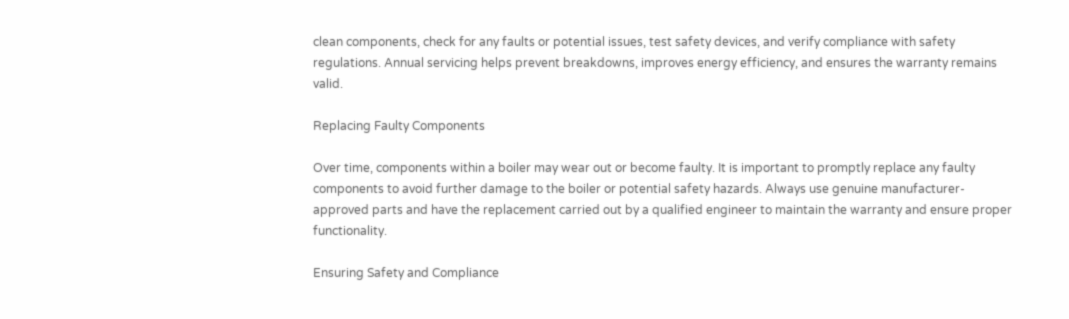clean components, check for any faults or potential issues, test safety devices, and verify compliance with safety regulations. Annual servicing helps prevent breakdowns, improves energy efficiency, and ensures the warranty remains valid.

Replacing Faulty Components

Over time, components within a boiler may wear out or become faulty. It is important to promptly replace any faulty components to avoid further damage to the boiler or potential safety hazards. Always use genuine manufacturer-approved parts and have the replacement carried out by a qualified engineer to maintain the warranty and ensure proper functionality.

Ensuring Safety and Compliance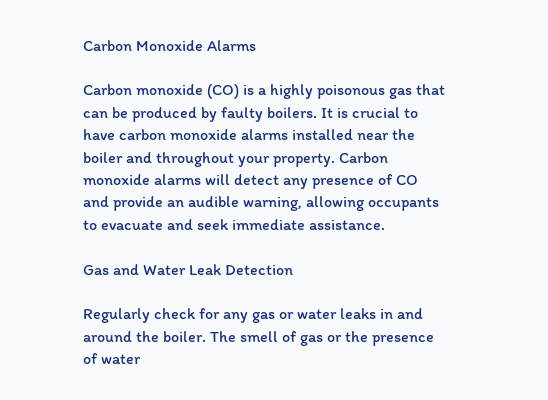Carbon Monoxide Alarms

Carbon monoxide (CO) is a highly poisonous gas that can be produced by faulty boilers. It is crucial to have carbon monoxide alarms installed near the boiler and throughout your property. Carbon monoxide alarms will detect any presence of CO and provide an audible warning, allowing occupants to evacuate and seek immediate assistance.

Gas and Water Leak Detection

Regularly check for any gas or water leaks in and around the boiler. The smell of gas or the presence of water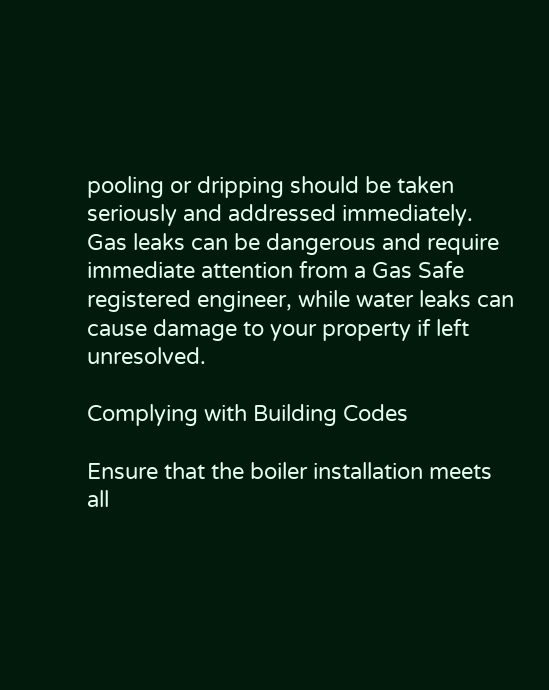pooling or dripping should be taken seriously and addressed immediately. Gas leaks can be dangerous and require immediate attention from a Gas Safe registered engineer, while water leaks can cause damage to your property if left unresolved.

Complying with Building Codes

Ensure that the boiler installation meets all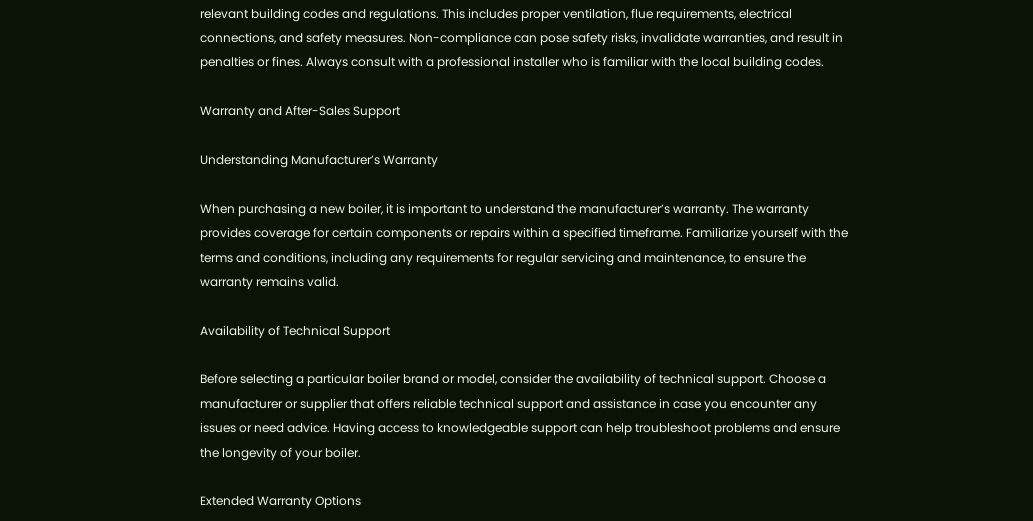relevant building codes and regulations. This includes proper ventilation, flue requirements, electrical connections, and safety measures. Non-compliance can pose safety risks, invalidate warranties, and result in penalties or fines. Always consult with a professional installer who is familiar with the local building codes.

Warranty and After-Sales Support

Understanding Manufacturer’s Warranty

When purchasing a new boiler, it is important to understand the manufacturer’s warranty. The warranty provides coverage for certain components or repairs within a specified timeframe. Familiarize yourself with the terms and conditions, including any requirements for regular servicing and maintenance, to ensure the warranty remains valid.

Availability of Technical Support

Before selecting a particular boiler brand or model, consider the availability of technical support. Choose a manufacturer or supplier that offers reliable technical support and assistance in case you encounter any issues or need advice. Having access to knowledgeable support can help troubleshoot problems and ensure the longevity of your boiler.

Extended Warranty Options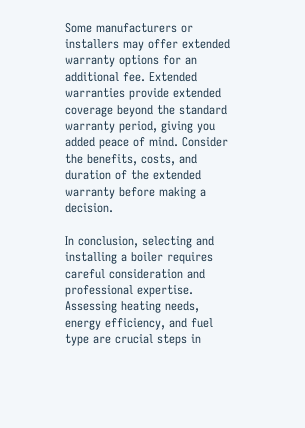Some manufacturers or installers may offer extended warranty options for an additional fee. Extended warranties provide extended coverage beyond the standard warranty period, giving you added peace of mind. Consider the benefits, costs, and duration of the extended warranty before making a decision.

In conclusion, selecting and installing a boiler requires careful consideration and professional expertise. Assessing heating needs, energy efficiency, and fuel type are crucial steps in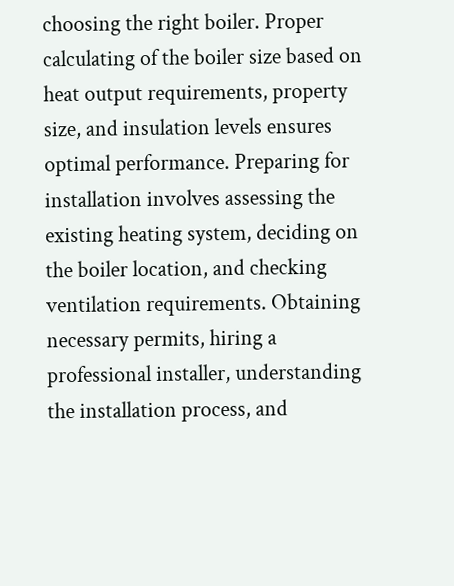choosing the right boiler. Proper calculating of the boiler size based on heat output requirements, property size, and insulation levels ensures optimal performance. Preparing for installation involves assessing the existing heating system, deciding on the boiler location, and checking ventilation requirements. Obtaining necessary permits, hiring a professional installer, understanding the installation process, and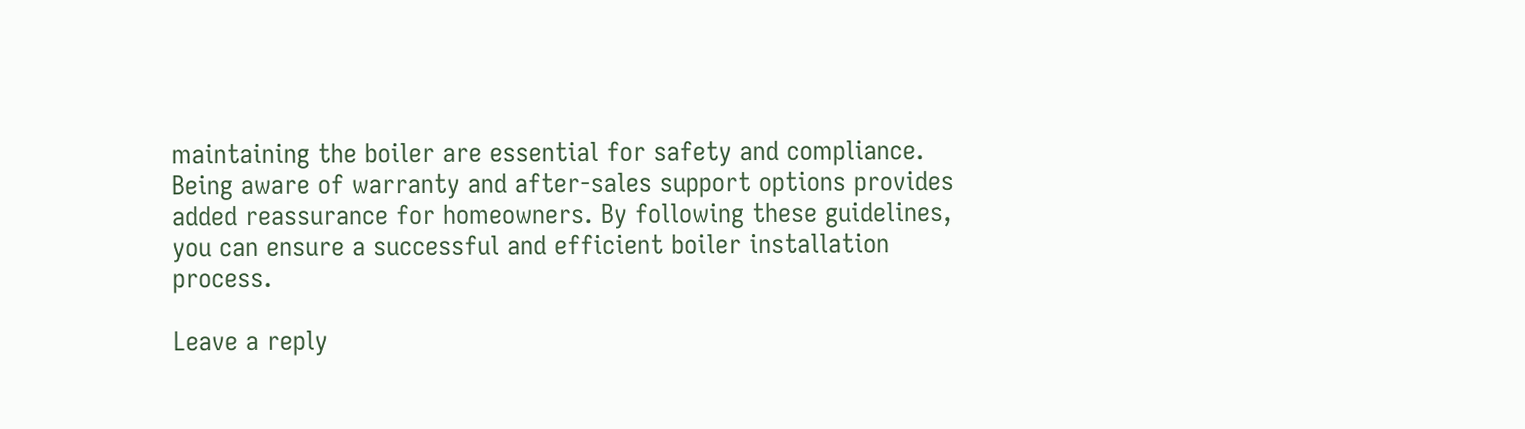maintaining the boiler are essential for safety and compliance. Being aware of warranty and after-sales support options provides added reassurance for homeowners. By following these guidelines, you can ensure a successful and efficient boiler installation process.

Leave a reply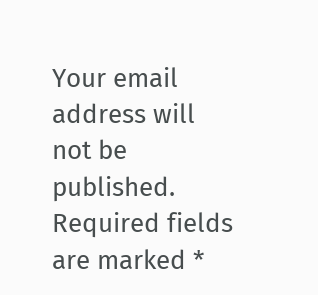Your email address will not be published. Required fields are marked *